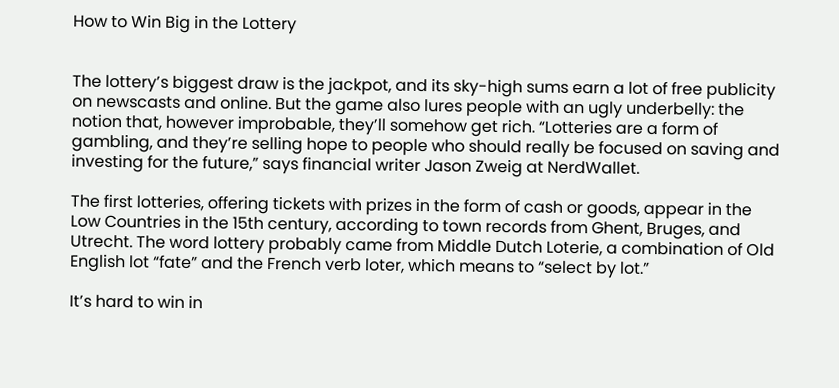How to Win Big in the Lottery


The lottery’s biggest draw is the jackpot, and its sky-high sums earn a lot of free publicity on newscasts and online. But the game also lures people with an ugly underbelly: the notion that, however improbable, they’ll somehow get rich. “Lotteries are a form of gambling, and they’re selling hope to people who should really be focused on saving and investing for the future,” says financial writer Jason Zweig at NerdWallet.

The first lotteries, offering tickets with prizes in the form of cash or goods, appear in the Low Countries in the 15th century, according to town records from Ghent, Bruges, and Utrecht. The word lottery probably came from Middle Dutch Loterie, a combination of Old English lot “fate” and the French verb loter, which means to “select by lot.”

It’s hard to win in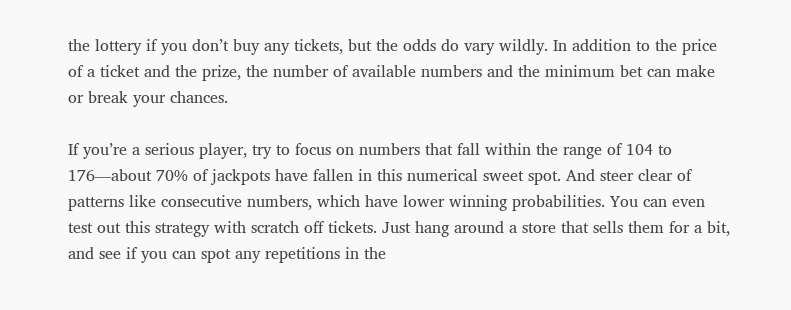the lottery if you don’t buy any tickets, but the odds do vary wildly. In addition to the price of a ticket and the prize, the number of available numbers and the minimum bet can make or break your chances.

If you’re a serious player, try to focus on numbers that fall within the range of 104 to 176—about 70% of jackpots have fallen in this numerical sweet spot. And steer clear of patterns like consecutive numbers, which have lower winning probabilities. You can even test out this strategy with scratch off tickets. Just hang around a store that sells them for a bit, and see if you can spot any repetitions in the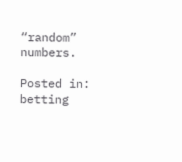“random” numbers.

Posted in: betting